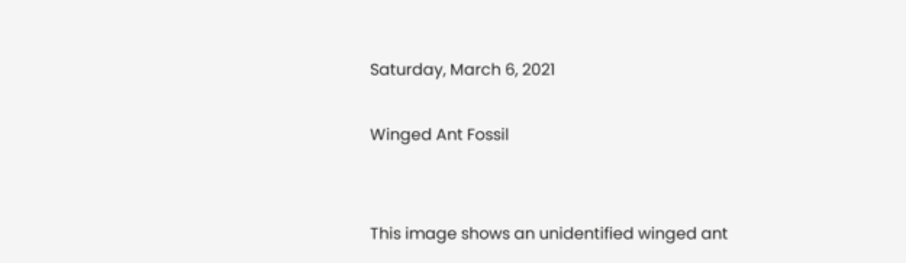Saturday, March 6, 2021

Winged Ant Fossil


This image shows an unidentified winged ant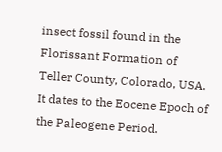insect fossil found in the Florissant Formation of Teller County, Colorado, USA. It dates to the Eocene Epoch of the Paleogene Period.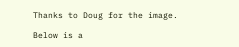Thanks to Doug for the image.

Below is a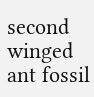second winged ant fossil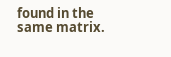found in the same matrix.